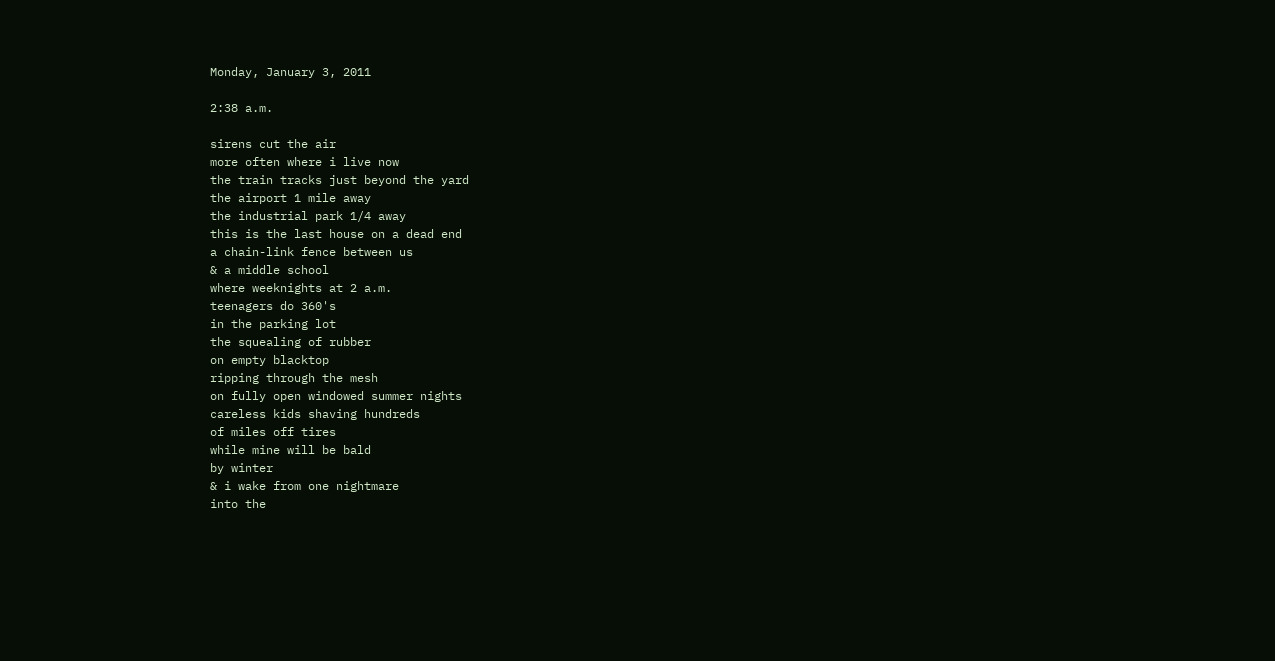Monday, January 3, 2011

2:38 a.m.

sirens cut the air
more often where i live now
the train tracks just beyond the yard
the airport 1 mile away
the industrial park 1/4 away
this is the last house on a dead end
a chain-link fence between us
& a middle school
where weeknights at 2 a.m.
teenagers do 360's
in the parking lot
the squealing of rubber
on empty blacktop
ripping through the mesh
on fully open windowed summer nights
careless kids shaving hundreds
of miles off tires
while mine will be bald
by winter
& i wake from one nightmare
into the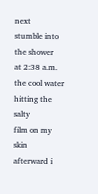next
stumble into the shower
at 2:38 a.m.
the cool water hitting the salty
film on my skin
afterward i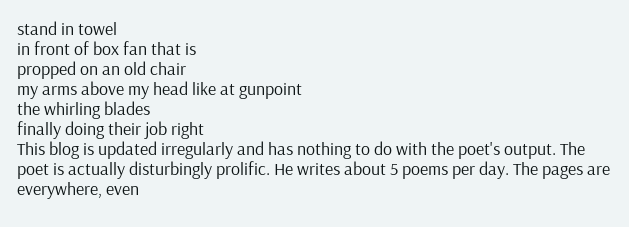stand in towel
in front of box fan that is
propped on an old chair
my arms above my head like at gunpoint
the whirling blades
finally doing their job right
This blog is updated irregularly and has nothing to do with the poet's output. The poet is actually disturbingly prolific. He writes about 5 poems per day. The pages are everywhere, even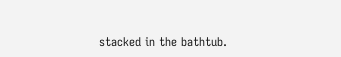stacked in the bathtub.